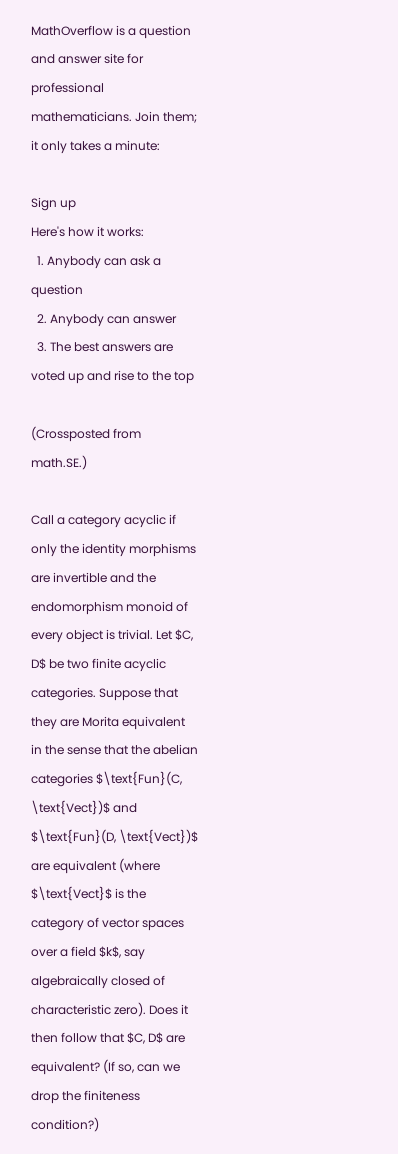MathOverflow is a question and answer site for professional mathematicians. Join them; it only takes a minute:

Sign up
Here's how it works:
  1. Anybody can ask a question
  2. Anybody can answer
  3. The best answers are voted up and rise to the top

(Crossposted from math.SE.)

Call a category acyclic if only the identity morphisms are invertible and the endomorphism monoid of every object is trivial. Let $C, D$ be two finite acyclic categories. Suppose that they are Morita equivalent in the sense that the abelian categories $\text{Fun}(C, \text{Vect})$ and $\text{Fun}(D, \text{Vect})$ are equivalent (where $\text{Vect}$ is the category of vector spaces over a field $k$, say algebraically closed of characteristic zero). Does it then follow that $C, D$ are equivalent? (If so, can we drop the finiteness condition?)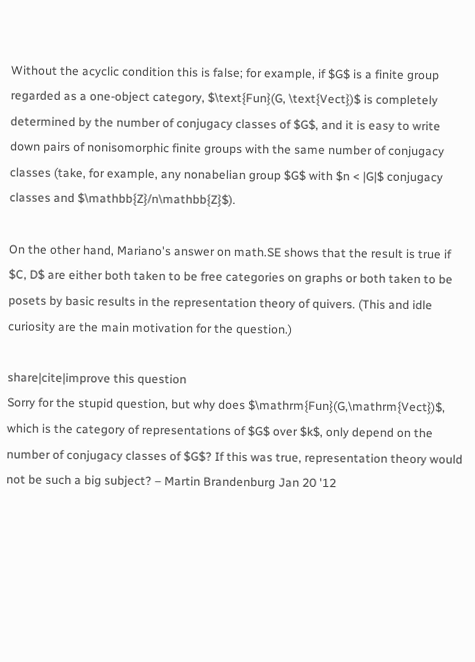Without the acyclic condition this is false; for example, if $G$ is a finite group regarded as a one-object category, $\text{Fun}(G, \text{Vect})$ is completely determined by the number of conjugacy classes of $G$, and it is easy to write down pairs of nonisomorphic finite groups with the same number of conjugacy classes (take, for example, any nonabelian group $G$ with $n < |G|$ conjugacy classes and $\mathbb{Z}/n\mathbb{Z}$).

On the other hand, Mariano's answer on math.SE shows that the result is true if $C, D$ are either both taken to be free categories on graphs or both taken to be posets by basic results in the representation theory of quivers. (This and idle curiosity are the main motivation for the question.)

share|cite|improve this question
Sorry for the stupid question, but why does $\mathrm{Fun}(G,\mathrm{Vect})$, which is the category of representations of $G$ over $k$, only depend on the number of conjugacy classes of $G$? If this was true, representation theory would not be such a big subject? – Martin Brandenburg Jan 20 '12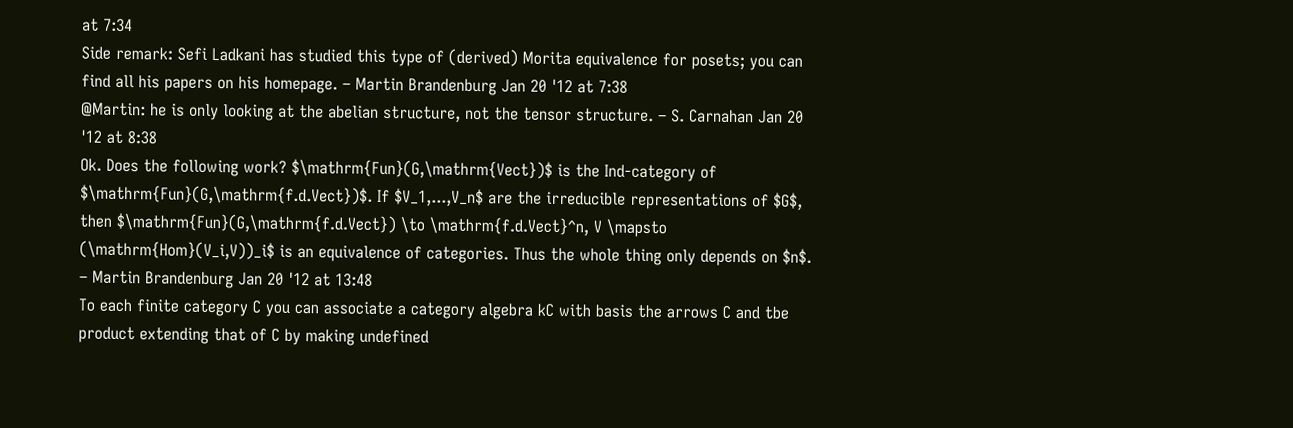at 7:34
Side remark: Sefi Ladkani has studied this type of (derived) Morita equivalence for posets; you can find all his papers on his homepage. – Martin Brandenburg Jan 20 '12 at 7:38
@Martin: he is only looking at the abelian structure, not the tensor structure. – S. Carnahan Jan 20 '12 at 8:38
Ok. Does the following work? $\mathrm{Fun}(G,\mathrm{Vect})$ is the Ind-category of $\mathrm{Fun}(G,\mathrm{f.d.Vect})$. If $V_1,...,V_n$ are the irreducible representations of $G$, then $\mathrm{Fun}(G,\mathrm{f.d.Vect}) \to \mathrm{f.d.Vect}^n, V \mapsto (\mathrm{Hom}(V_i,V))_i$ is an equivalence of categories. Thus the whole thing only depends on $n$. – Martin Brandenburg Jan 20 '12 at 13:48
To each finite category C you can associate a category algebra kC with basis the arrows C and tbe product extending that of C by making undefined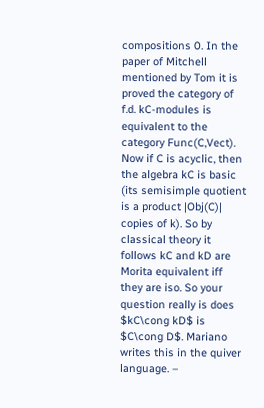compositions 0. In the paper of Mitchell mentioned by Tom it is proved the category of f.d. kC-modules is equivalent to the category Func(C,Vect). Now if C is acyclic, then the algebra kC is basic (its semisimple quotient is a product |Obj(C)| copies of k). So by classical theory it follows kC and kD are Morita equivalent iff they are iso. So your question really is does $kC\cong kD$ is $C\cong D$. Mariano writes this in the quiver language. –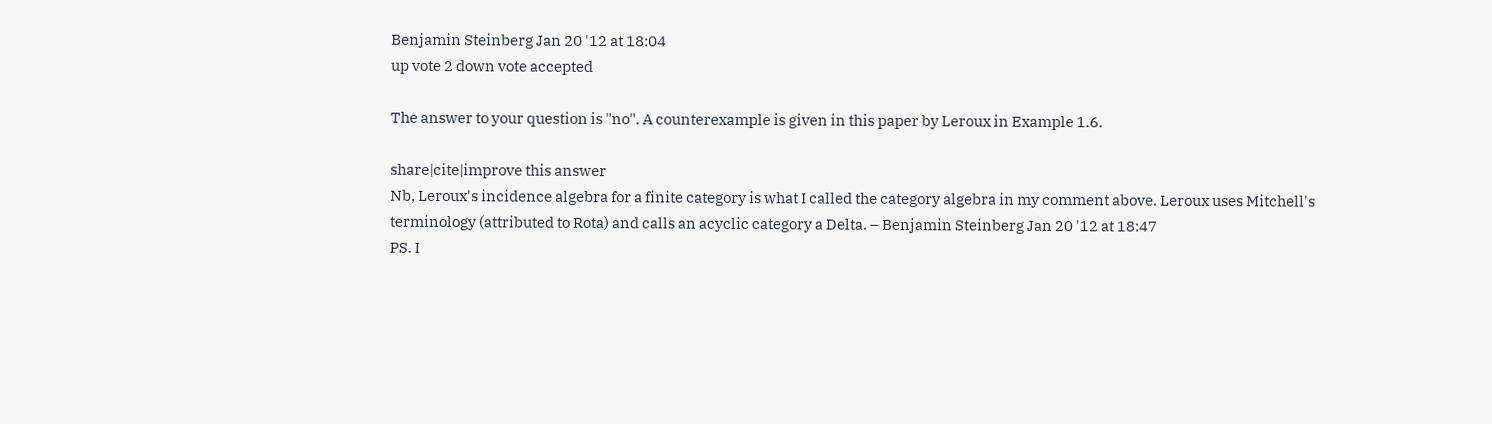Benjamin Steinberg Jan 20 '12 at 18:04
up vote 2 down vote accepted

The answer to your question is "no". A counterexample is given in this paper by Leroux in Example 1.6.

share|cite|improve this answer
Nb, Leroux's incidence algebra for a finite category is what I called the category algebra in my comment above. Leroux uses Mitchell's terminology (attributed to Rota) and calls an acyclic category a Delta. – Benjamin Steinberg Jan 20 '12 at 18:47
PS. I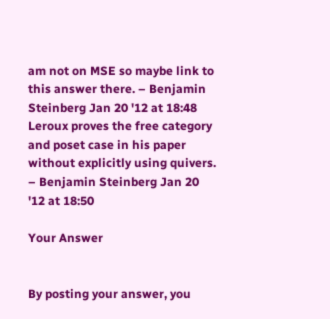am not on MSE so maybe link to this answer there. – Benjamin Steinberg Jan 20 '12 at 18:48
Leroux proves the free category and poset case in his paper without explicitly using quivers. – Benjamin Steinberg Jan 20 '12 at 18:50

Your Answer


By posting your answer, you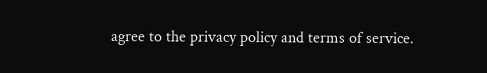agree to the privacy policy and terms of service.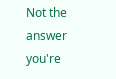Not the answer you're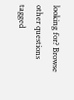looking for? Browse other questions tagged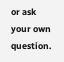or ask your own question.